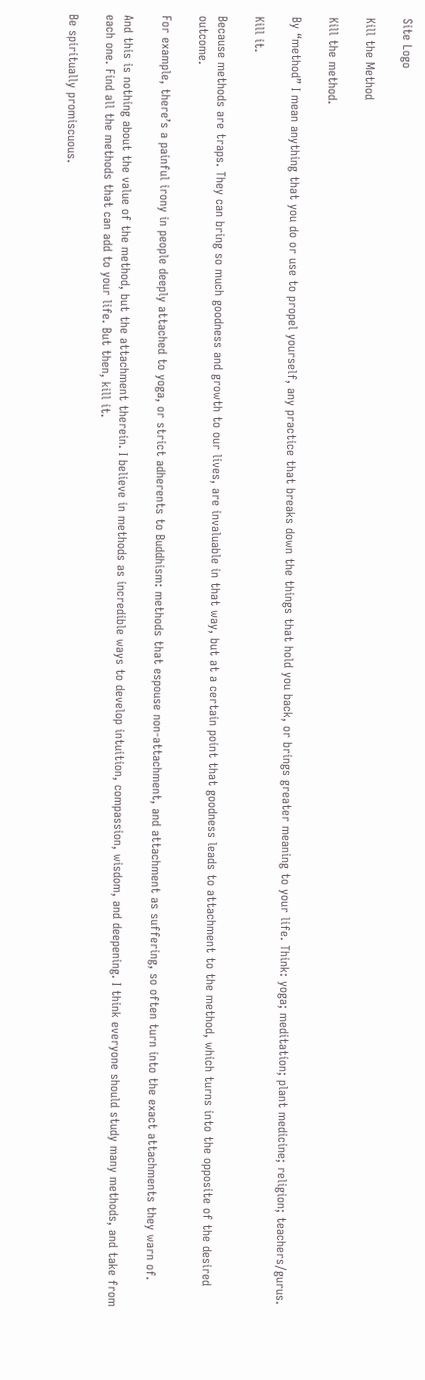Site Logo

Kill the Method

Kill the method.

By “method” I mean anything that you do or use to propel yourself, any practice that breaks down the things that hold you back, or brings greater meaning to your life. Think: yoga; meditation; plant medicine; religion; teachers/gurus.

Kill it.

Because methods are traps. They can bring so much goodness and growth to our lives, are invaluable in that way, but at a certain point that goodness leads to attachment to the method, which turns into the opposite of the desired outcome.

For example, there’s a painful irony in people deeply attached to yoga, or strict adherents to Buddhism: methods that espouse non-attachment, and attachment as suffering, so often turn into the exact attachments they warn of.

And this is nothing about the value of the method, but the attachment therein. I believe in methods as incredible ways to develop intuition, compassion, wisdom, and deepening. I think everyone should study many methods, and take from each one. Find all the methods that can add to your life. But then, kill it.

Be spiritually promiscuous.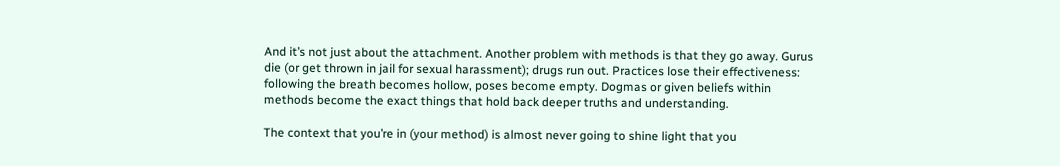And it’s not just about the attachment. Another problem with methods is that they go away. Gurus die (or get thrown in jail for sexual harassment); drugs run out. Practices lose their effectiveness: following the breath becomes hollow, poses become empty. Dogmas or given beliefs within methods become the exact things that hold back deeper truths and understanding.

The context that you’re in (your method) is almost never going to shine light that you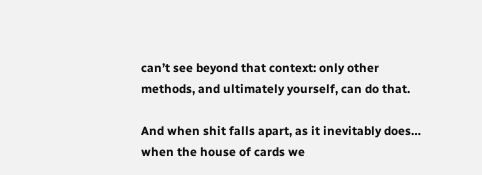can’t see beyond that context: only other methods, and ultimately yourself, can do that.

And when shit falls apart, as it inevitably does… when the house of cards we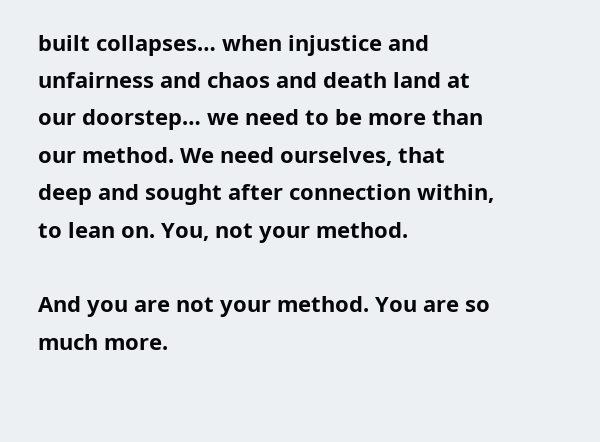built collapses… when injustice and unfairness and chaos and death land at our doorstep… we need to be more than our method. We need ourselves, that deep and sought after connection within, to lean on. You, not your method.

And you are not your method. You are so much more.